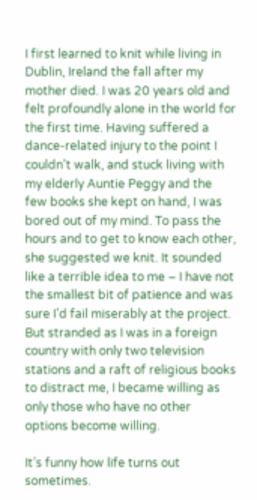I first learned to knit while living in Dublin, Ireland the fall after my mother died. I was 20 years old and felt profoundly alone in the world for the first time. Having suffered a dance-related injury to the point I couldn’t walk, and stuck living with my elderly Auntie Peggy and the few books she kept on hand, I was bored out of my mind. To pass the hours and to get to know each other, she suggested we knit. It sounded like a terrible idea to me – I have not the smallest bit of patience and was sure I’d fail miserably at the project. But stranded as I was in a foreign country with only two television stations and a raft of religious books to distract me, I became willing as only those who have no other options become willing.

It’s funny how life turns out sometimes.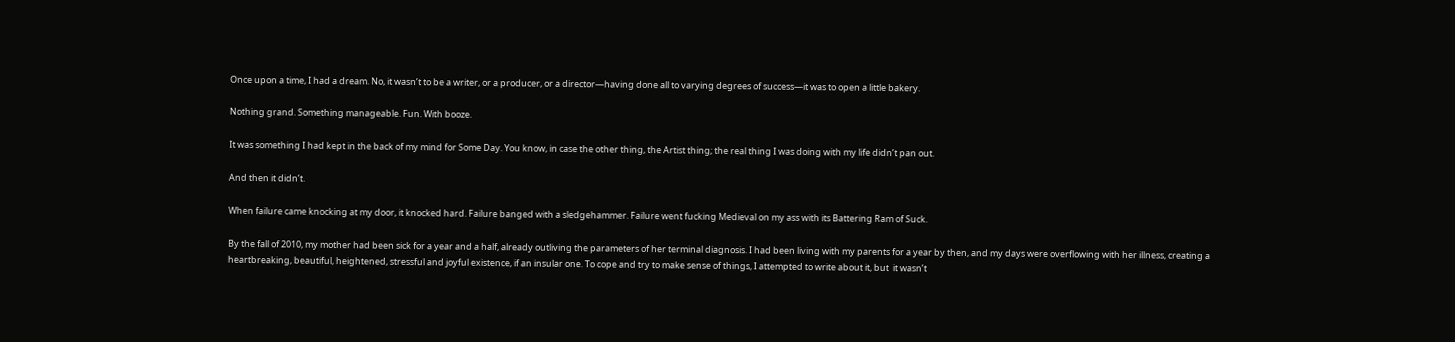Once upon a time, I had a dream. No, it wasn’t to be a writer, or a producer, or a director—having done all to varying degrees of success—it was to open a little bakery.

Nothing grand. Something manageable. Fun. With booze.

It was something I had kept in the back of my mind for Some Day. You know, in case the other thing, the Artist thing; the real thing I was doing with my life didn’t pan out.

And then it didn’t.

When failure came knocking at my door, it knocked hard. Failure banged with a sledgehammer. Failure went fucking Medieval on my ass with its Battering Ram of Suck.

By the fall of 2010, my mother had been sick for a year and a half, already outliving the parameters of her terminal diagnosis. I had been living with my parents for a year by then, and my days were overflowing with her illness, creating a heartbreaking, beautiful, heightened, stressful and joyful existence, if an insular one. To cope and try to make sense of things, I attempted to write about it, but  it wasn’t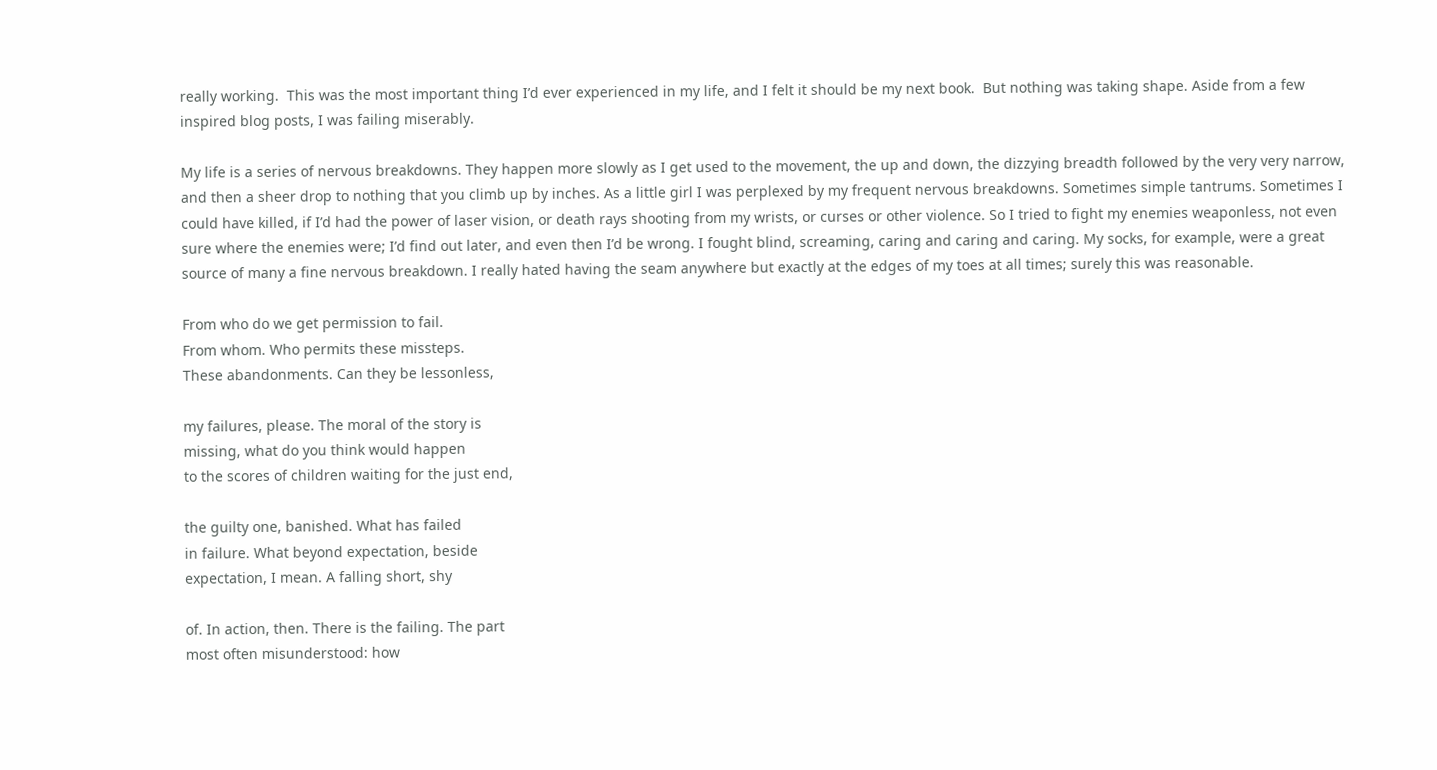really working.  This was the most important thing I’d ever experienced in my life, and I felt it should be my next book.  But nothing was taking shape. Aside from a few inspired blog posts, I was failing miserably.

My life is a series of nervous breakdowns. They happen more slowly as I get used to the movement, the up and down, the dizzying breadth followed by the very very narrow, and then a sheer drop to nothing that you climb up by inches. As a little girl I was perplexed by my frequent nervous breakdowns. Sometimes simple tantrums. Sometimes I could have killed, if I’d had the power of laser vision, or death rays shooting from my wrists, or curses or other violence. So I tried to fight my enemies weaponless, not even sure where the enemies were; I’d find out later, and even then I’d be wrong. I fought blind, screaming, caring and caring and caring. My socks, for example, were a great source of many a fine nervous breakdown. I really hated having the seam anywhere but exactly at the edges of my toes at all times; surely this was reasonable.

From who do we get permission to fail.
From whom. Who permits these missteps.
These abandonments. Can they be lessonless,

my failures, please. The moral of the story is
missing, what do you think would happen
to the scores of children waiting for the just end,

the guilty one, banished. What has failed
in failure. What beyond expectation, beside
expectation, I mean. A falling short, shy

of. In action, then. There is the failing. The part
most often misunderstood: how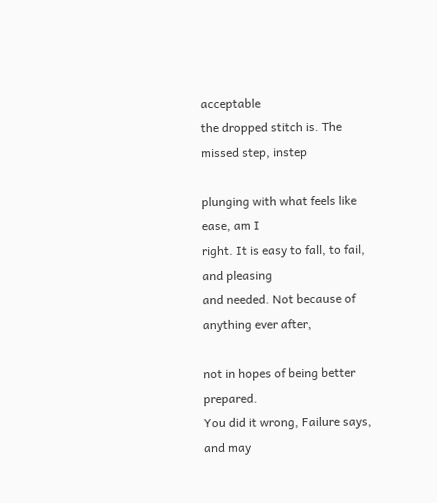acceptable
the dropped stitch is. The missed step, instep

plunging with what feels like ease, am I
right. It is easy to fall, to fail, and pleasing
and needed. Not because of anything ever after,

not in hopes of being better prepared.
You did it wrong, Failure says, and may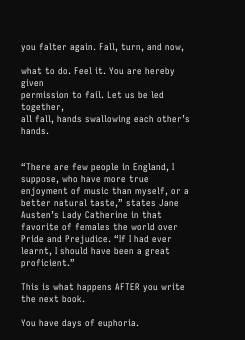you falter again. Fall, turn, and now,

what to do. Feel it. You are hereby given
permission to fail. Let us be led together,
all fall, hands swallowing each other’s hands.


“There are few people in England, I suppose, who have more true enjoyment of music than myself, or a better natural taste,” states Jane Austen’s Lady Catherine in that favorite of females the world over Pride and Prejudice. “If I had ever learnt, I should have been a great proficient.”

This is what happens AFTER you write the next book.

You have days of euphoria.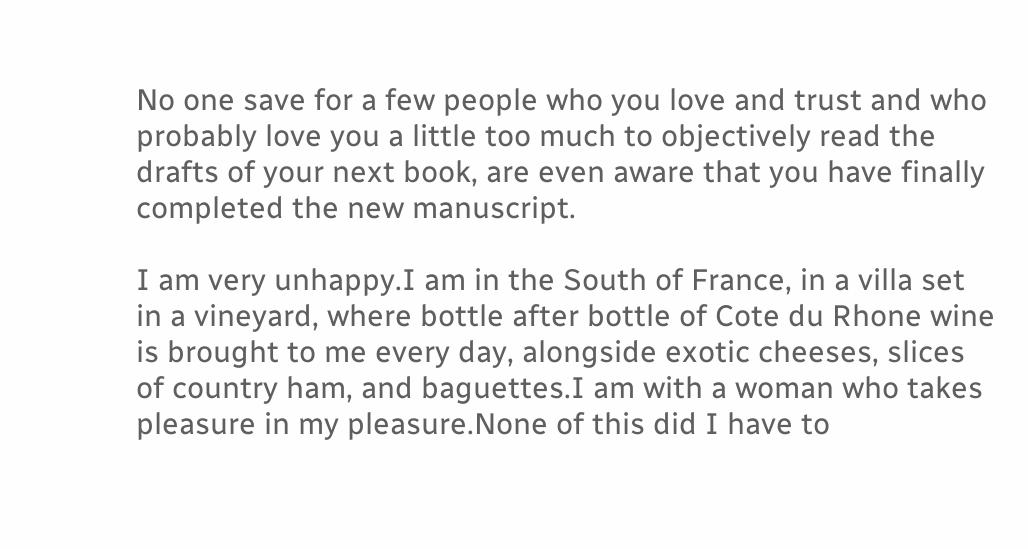No one save for a few people who you love and trust and who probably love you a little too much to objectively read the drafts of your next book, are even aware that you have finally completed the new manuscript.

I am very unhappy.I am in the South of France, in a villa set in a vineyard, where bottle after bottle of Cote du Rhone wine is brought to me every day, alongside exotic cheeses, slices of country ham, and baguettes.I am with a woman who takes pleasure in my pleasure.None of this did I have to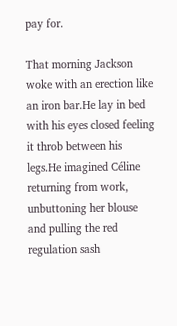pay for.

That morning Jackson woke with an erection like an iron bar.He lay in bed with his eyes closed feeling it throb between his legs.He imagined Céline returning from work, unbuttoning her blouse and pulling the red regulation sash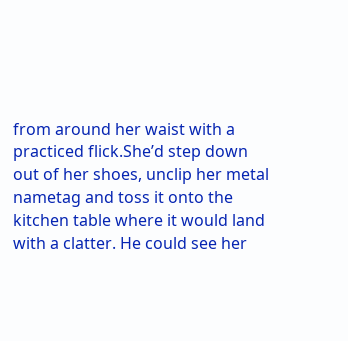from around her waist with a practiced flick.She’d step down out of her shoes, unclip her metal nametag and toss it onto the kitchen table where it would land with a clatter. He could see her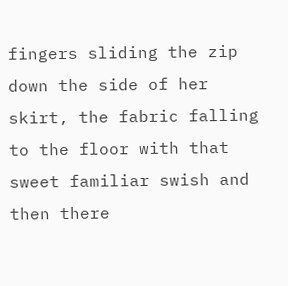fingers sliding the zip down the side of her skirt, the fabric falling to the floor with that sweet familiar swish and then there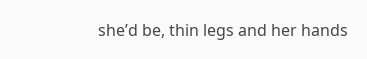she’d be, thin legs and her hands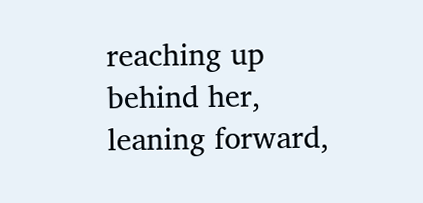reaching up behind her, leaning forward,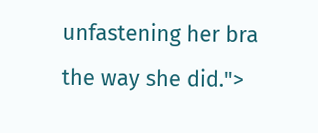unfastening her bra the way she did.">